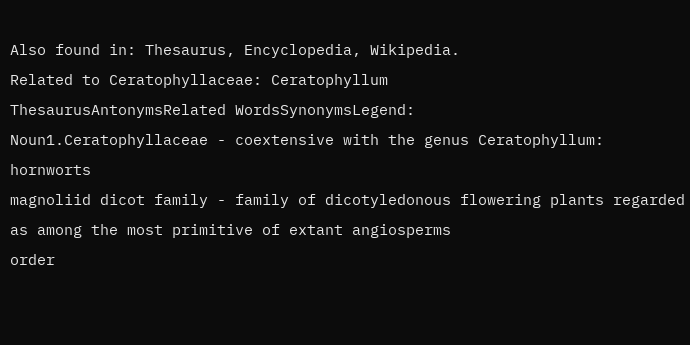Also found in: Thesaurus, Encyclopedia, Wikipedia.
Related to Ceratophyllaceae: Ceratophyllum
ThesaurusAntonymsRelated WordsSynonymsLegend:
Noun1.Ceratophyllaceae - coextensive with the genus Ceratophyllum: hornworts
magnoliid dicot family - family of dicotyledonous flowering plants regarded as among the most primitive of extant angiosperms
order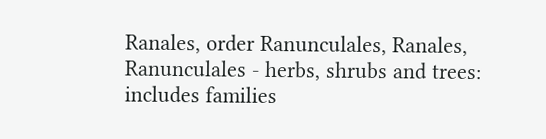Ranales, order Ranunculales, Ranales, Ranunculales - herbs, shrubs and trees: includes families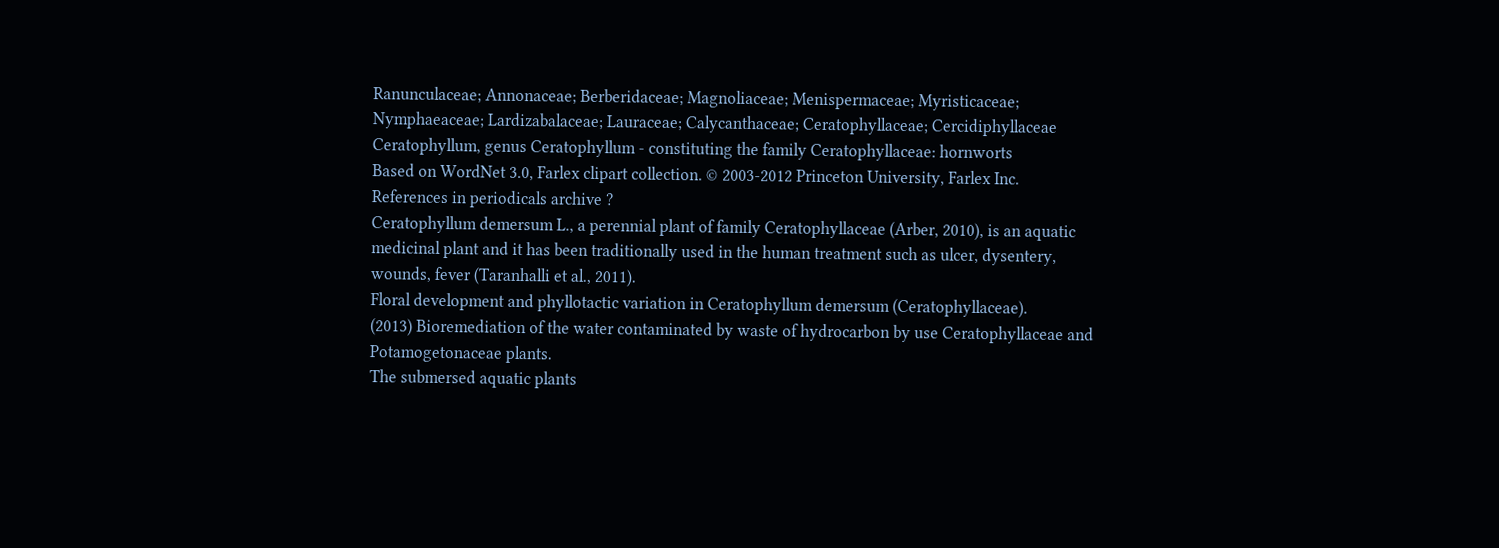Ranunculaceae; Annonaceae; Berberidaceae; Magnoliaceae; Menispermaceae; Myristicaceae; Nymphaeaceae; Lardizabalaceae; Lauraceae; Calycanthaceae; Ceratophyllaceae; Cercidiphyllaceae
Ceratophyllum, genus Ceratophyllum - constituting the family Ceratophyllaceae: hornworts
Based on WordNet 3.0, Farlex clipart collection. © 2003-2012 Princeton University, Farlex Inc.
References in periodicals archive ?
Ceratophyllum demersum L., a perennial plant of family Ceratophyllaceae (Arber, 2010), is an aquatic medicinal plant and it has been traditionally used in the human treatment such as ulcer, dysentery, wounds, fever (Taranhalli et al., 2011).
Floral development and phyllotactic variation in Ceratophyllum demersum (Ceratophyllaceae).
(2013) Bioremediation of the water contaminated by waste of hydrocarbon by use Ceratophyllaceae and Potamogetonaceae plants.
The submersed aquatic plants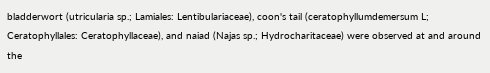bladderwort (utricularia sp.; Lamiales: Lentibulariaceae), coon's tail (ceratophyllumdemersum L; Ceratophyllales: Ceratophyllaceae), and naiad (Najas sp.; Hydrocharitaceae) were observed at and around the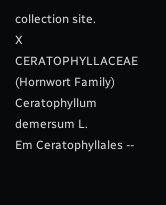collection site.
X CERATOPHYLLACEAE (Hornwort Family) Ceratophyllum demersum L.
Em Ceratophyllales --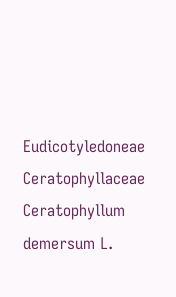Eudicotyledoneae Ceratophyllaceae Ceratophyllum demersum L.